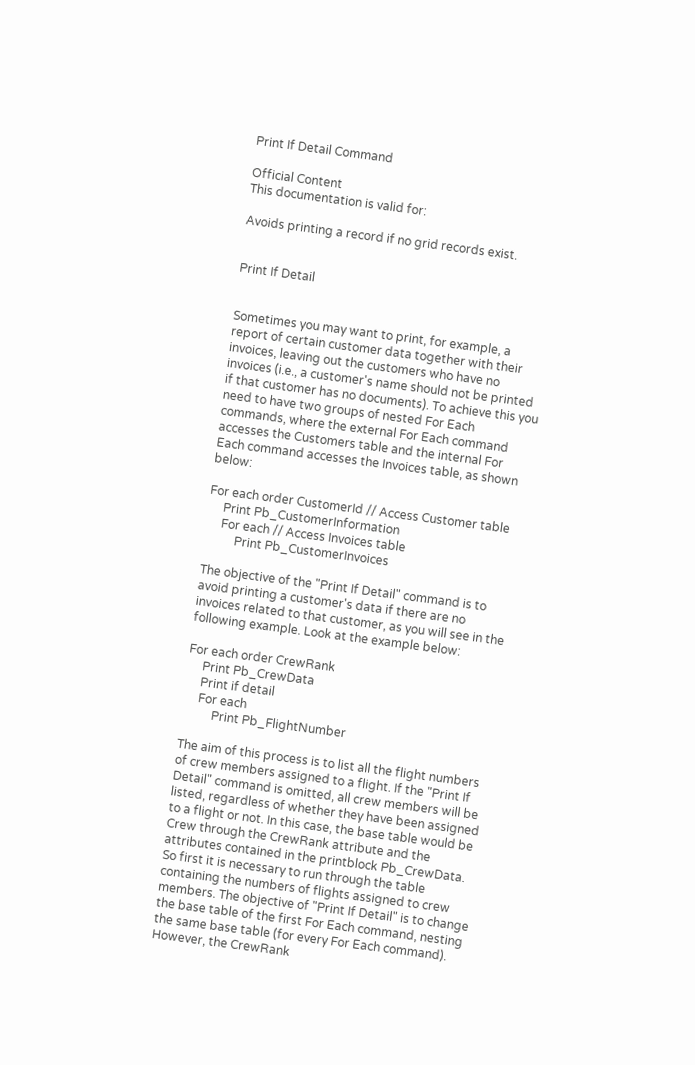Print If Detail Command

Official Content
This documentation is valid for:

Avoids printing a record if no grid records exist.


Print If Detail


Sometimes you may want to print, for example, a report of certain customer data together with their invoices, leaving out the customers who have no invoices (i.e., a customer's name should not be printed if that customer has no documents). To achieve this you need to have two groups of nested For Each commands, where the external For Each command accesses the Customers table and the internal For Each command accesses the Invoices table, as shown below:

For each order CustomerId // Access Customer table
     Print Pb_CustomerInformation
     For each // Access Invoices table
          Print Pb_CustomerInvoices

The objective of the "Print If Detail" command is to avoid printing a customer's data if there are no invoices related to that customer, as you will see in the following example. Look at the example below:

For each order CrewRank
     Print Pb_CrewData
     Print if detail
     For each
          Print Pb_FlightNumber

The aim of this process is to list all the flight numbers of crew members assigned to a flight. If the "Print If Detail" command is omitted, all crew members will be listed, regardless of whether they have been assigned to a flight or not. In this case, the base table would be Crew through the CrewRank attribute and the attributes contained in the printblock Pb_CrewData. So first it is necessary to run through the table containing the numbers of flights assigned to crew members. The objective of "Print If Detail" is to change the base table of the first For Each command, nesting the same base table (for every For Each command). However, the CrewRank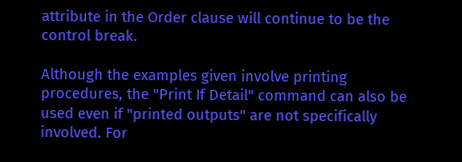attribute in the Order clause will continue to be the control break.

Although the examples given involve printing procedures, the "Print If Detail" command can also be used even if "printed outputs" are not specifically involved. For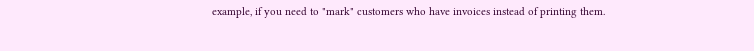example, if you need to "mark" customers who have invoices instead of printing them.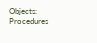Objects:   Procedures